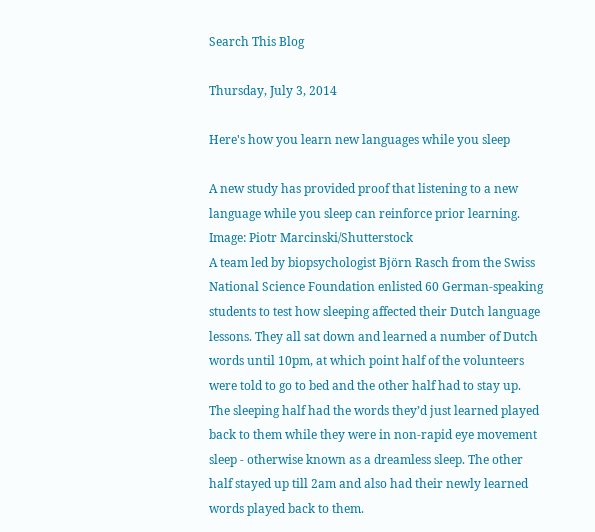Search This Blog

Thursday, July 3, 2014

Here's how you learn new languages while you sleep

A new study has provided proof that listening to a new language while you sleep can reinforce prior learning.
Image: Piotr Marcinski/Shutterstock
A team led by biopsychologist Björn Rasch from the Swiss National Science Foundation enlisted 60 German-speaking students to test how sleeping affected their Dutch language lessons. They all sat down and learned a number of Dutch words until 10pm, at which point half of the volunteers were told to go to bed and the other half had to stay up.
The sleeping half had the words they’d just learned played back to them while they were in non-rapid eye movement sleep - otherwise known as a dreamless sleep. The other half stayed up till 2am and also had their newly learned words played back to them.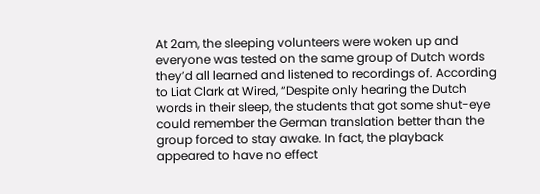At 2am, the sleeping volunteers were woken up and everyone was tested on the same group of Dutch words they’d all learned and listened to recordings of. According to Liat Clark at Wired, “Despite only hearing the Dutch words in their sleep, the students that got some shut-eye could remember the German translation better than the group forced to stay awake. In fact, the playback appeared to have no effect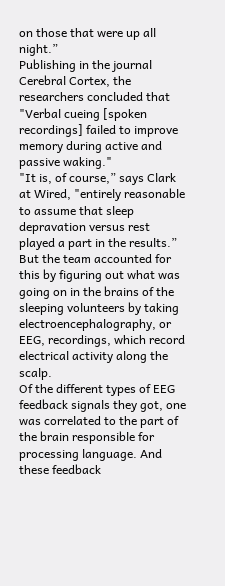on those that were up all night.”
Publishing in the journal Cerebral Cortex, the researchers concluded that "Verbal cueing [spoken recordings] failed to improve memory during active and passive waking."
"It is, of course,” says Clark at Wired, "entirely reasonable to assume that sleep depravation versus rest played a part in the results.” But the team accounted for this by figuring out what was going on in the brains of the sleeping volunteers by taking electroencephalography, or EEG, recordings, which record electrical activity along the scalp.
Of the different types of EEG feedback signals they got, one was correlated to the part of the brain responsible for processing language. And these feedback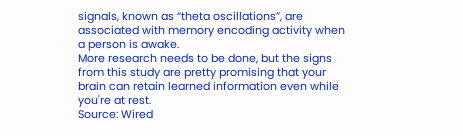signals, known as “theta oscillations”, are associated with memory encoding activity when a person is awake.
More research needs to be done, but the signs from this study are pretty promising that your brain can retain learned information even while you're at rest.
Source: Wired